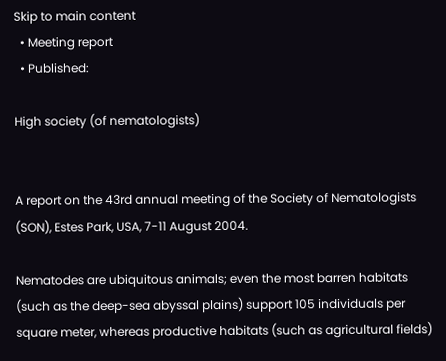Skip to main content
  • Meeting report
  • Published:

High society (of nematologists)


A report on the 43rd annual meeting of the Society of Nematologists (SON), Estes Park, USA, 7-11 August 2004.

Nematodes are ubiquitous animals; even the most barren habitats (such as the deep-sea abyssal plains) support 105 individuals per square meter, whereas productive habitats (such as agricultural fields)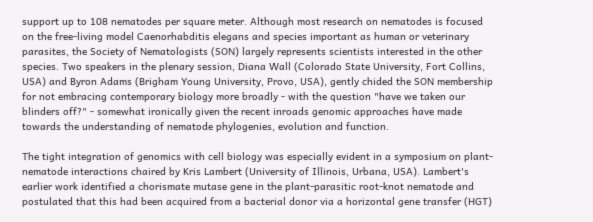support up to 108 nematodes per square meter. Although most research on nematodes is focused on the free-living model Caenorhabditis elegans and species important as human or veterinary parasites, the Society of Nematologists (SON) largely represents scientists interested in the other species. Two speakers in the plenary session, Diana Wall (Colorado State University, Fort Collins, USA) and Byron Adams (Brigham Young University, Provo, USA), gently chided the SON membership for not embracing contemporary biology more broadly - with the question "have we taken our blinders off?" - somewhat ironically given the recent inroads genomic approaches have made towards the understanding of nematode phylogenies, evolution and function.

The tight integration of genomics with cell biology was especially evident in a symposium on plant-nematode interactions chaired by Kris Lambert (University of Illinois, Urbana, USA). Lambert's earlier work identified a chorismate mutase gene in the plant-parasitic root-knot nematode and postulated that this had been acquired from a bacterial donor via a horizontal gene transfer (HGT)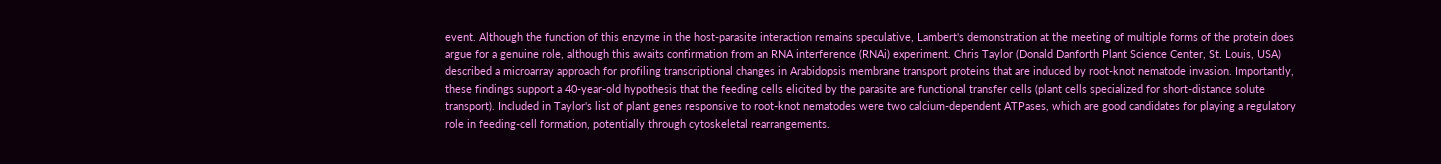event. Although the function of this enzyme in the host-parasite interaction remains speculative, Lambert's demonstration at the meeting of multiple forms of the protein does argue for a genuine role, although this awaits confirmation from an RNA interference (RNAi) experiment. Chris Taylor (Donald Danforth Plant Science Center, St. Louis, USA) described a microarray approach for profiling transcriptional changes in Arabidopsis membrane transport proteins that are induced by root-knot nematode invasion. Importantly, these findings support a 40-year-old hypothesis that the feeding cells elicited by the parasite are functional transfer cells (plant cells specialized for short-distance solute transport). Included in Taylor's list of plant genes responsive to root-knot nematodes were two calcium-dependent ATPases, which are good candidates for playing a regulatory role in feeding-cell formation, potentially through cytoskeletal rearrangements.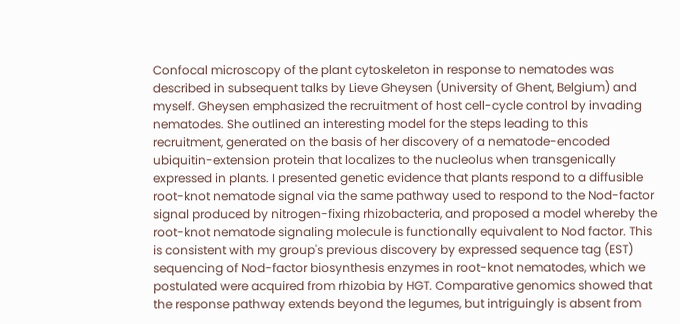Confocal microscopy of the plant cytoskeleton in response to nematodes was described in subsequent talks by Lieve Gheysen (University of Ghent, Belgium) and myself. Gheysen emphasized the recruitment of host cell-cycle control by invading nematodes. She outlined an interesting model for the steps leading to this recruitment, generated on the basis of her discovery of a nematode-encoded ubiquitin-extension protein that localizes to the nucleolus when transgenically expressed in plants. I presented genetic evidence that plants respond to a diffusible root-knot nematode signal via the same pathway used to respond to the Nod-factor signal produced by nitrogen-fixing rhizobacteria, and proposed a model whereby the root-knot nematode signaling molecule is functionally equivalent to Nod factor. This is consistent with my group's previous discovery by expressed sequence tag (EST) sequencing of Nod-factor biosynthesis enzymes in root-knot nematodes, which we postulated were acquired from rhizobia by HGT. Comparative genomics showed that the response pathway extends beyond the legumes, but intriguingly is absent from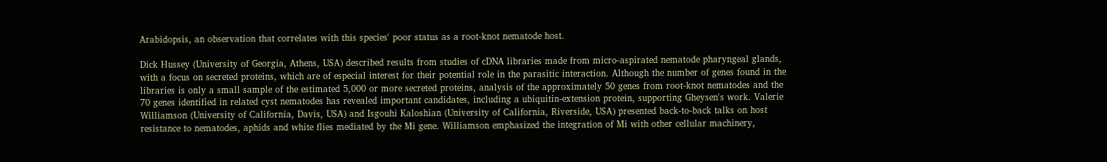Arabidopsis, an observation that correlates with this species' poor status as a root-knot nematode host.

Dick Hussey (University of Georgia, Athens, USA) described results from studies of cDNA libraries made from micro-aspirated nematode pharyngeal glands, with a focus on secreted proteins, which are of especial interest for their potential role in the parasitic interaction. Although the number of genes found in the libraries is only a small sample of the estimated 5,000 or more secreted proteins, analysis of the approximately 50 genes from root-knot nematodes and the 70 genes identified in related cyst nematodes has revealed important candidates, including a ubiquitin-extension protein, supporting Gheysen's work. Valerie Williamson (University of California, Davis, USA) and Isgouhi Kaloshian (University of California, Riverside, USA) presented back-to-back talks on host resistance to nematodes, aphids and white flies mediated by the Mi gene. Williamson emphasized the integration of Mi with other cellular machinery,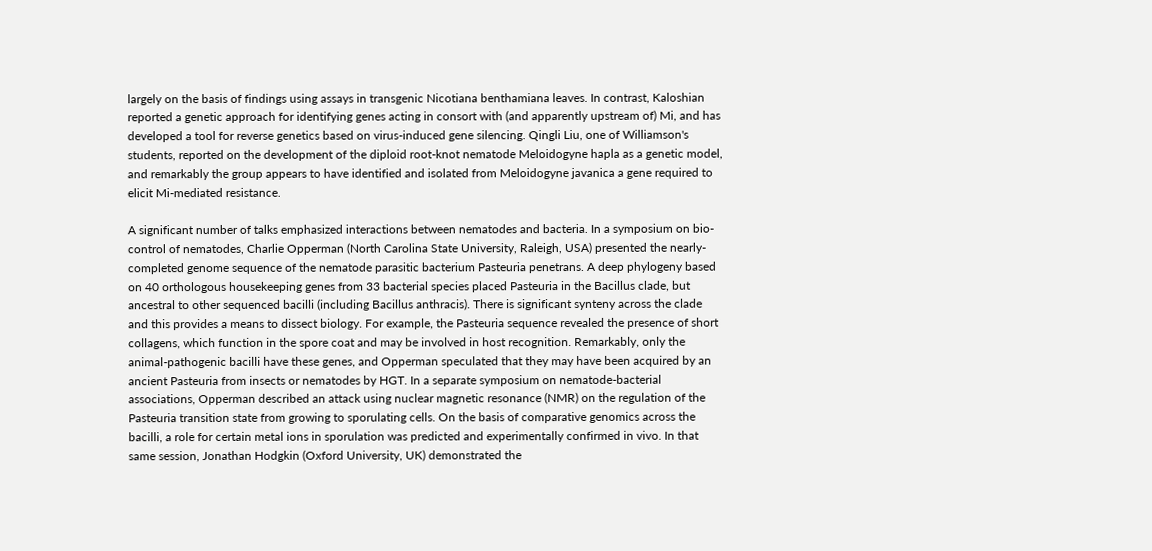largely on the basis of findings using assays in transgenic Nicotiana benthamiana leaves. In contrast, Kaloshian reported a genetic approach for identifying genes acting in consort with (and apparently upstream of) Mi, and has developed a tool for reverse genetics based on virus-induced gene silencing. Qingli Liu, one of Williamson's students, reported on the development of the diploid root-knot nematode Meloidogyne hapla as a genetic model, and remarkably the group appears to have identified and isolated from Meloidogyne javanica a gene required to elicit Mi-mediated resistance.

A significant number of talks emphasized interactions between nematodes and bacteria. In a symposium on bio-control of nematodes, Charlie Opperman (North Carolina State University, Raleigh, USA) presented the nearly-completed genome sequence of the nematode parasitic bacterium Pasteuria penetrans. A deep phylogeny based on 40 orthologous housekeeping genes from 33 bacterial species placed Pasteuria in the Bacillus clade, but ancestral to other sequenced bacilli (including Bacillus anthracis). There is significant synteny across the clade and this provides a means to dissect biology. For example, the Pasteuria sequence revealed the presence of short collagens, which function in the spore coat and may be involved in host recognition. Remarkably, only the animal-pathogenic bacilli have these genes, and Opperman speculated that they may have been acquired by an ancient Pasteuria from insects or nematodes by HGT. In a separate symposium on nematode-bacterial associations, Opperman described an attack using nuclear magnetic resonance (NMR) on the regulation of the Pasteuria transition state from growing to sporulating cells. On the basis of comparative genomics across the bacilli, a role for certain metal ions in sporulation was predicted and experimentally confirmed in vivo. In that same session, Jonathan Hodgkin (Oxford University, UK) demonstrated the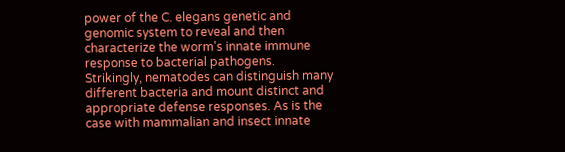power of the C. elegans genetic and genomic system to reveal and then characterize the worm's innate immune response to bacterial pathogens. Strikingly, nematodes can distinguish many different bacteria and mount distinct and appropriate defense responses. As is the case with mammalian and insect innate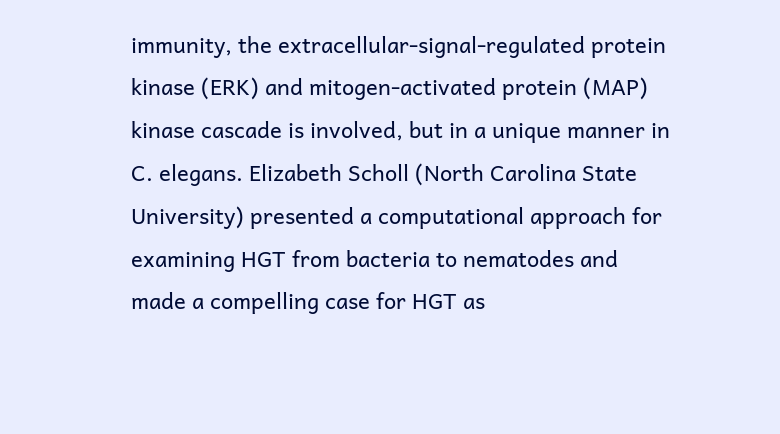immunity, the extracellular-signal-regulated protein kinase (ERK) and mitogen-activated protein (MAP) kinase cascade is involved, but in a unique manner in C. elegans. Elizabeth Scholl (North Carolina State University) presented a computational approach for examining HGT from bacteria to nematodes and made a compelling case for HGT as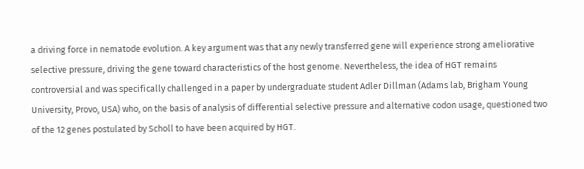a driving force in nematode evolution. A key argument was that any newly transferred gene will experience strong ameliorative selective pressure, driving the gene toward characteristics of the host genome. Nevertheless, the idea of HGT remains controversial and was specifically challenged in a paper by undergraduate student Adler Dillman (Adams lab, Brigham Young University, Provo, USA) who, on the basis of analysis of differential selective pressure and alternative codon usage, questioned two of the 12 genes postulated by Scholl to have been acquired by HGT.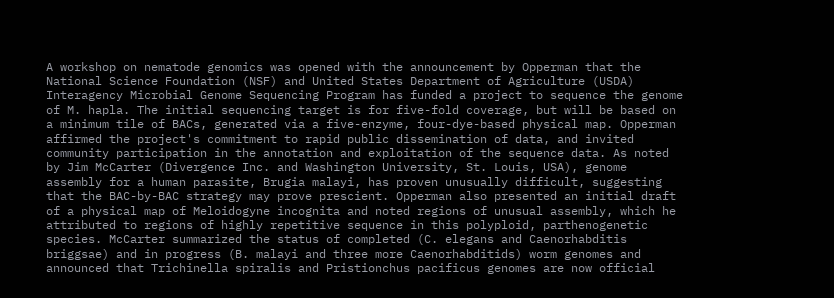A workshop on nematode genomics was opened with the announcement by Opperman that the National Science Foundation (NSF) and United States Department of Agriculture (USDA) Interagency Microbial Genome Sequencing Program has funded a project to sequence the genome of M. hapla. The initial sequencing target is for five-fold coverage, but will be based on a minimum tile of BACs, generated via a five-enzyme, four-dye-based physical map. Opperman affirmed the project's commitment to rapid public dissemination of data, and invited community participation in the annotation and exploitation of the sequence data. As noted by Jim McCarter (Divergence Inc. and Washington University, St. Louis, USA), genome assembly for a human parasite, Brugia malayi, has proven unusually difficult, suggesting that the BAC-by-BAC strategy may prove prescient. Opperman also presented an initial draft of a physical map of Meloidogyne incognita and noted regions of unusual assembly, which he attributed to regions of highly repetitive sequence in this polyploid, parthenogenetic species. McCarter summarized the status of completed (C. elegans and Caenorhabditis briggsae) and in progress (B. malayi and three more Caenorhabditids) worm genomes and announced that Trichinella spiralis and Pristionchus pacificus genomes are now official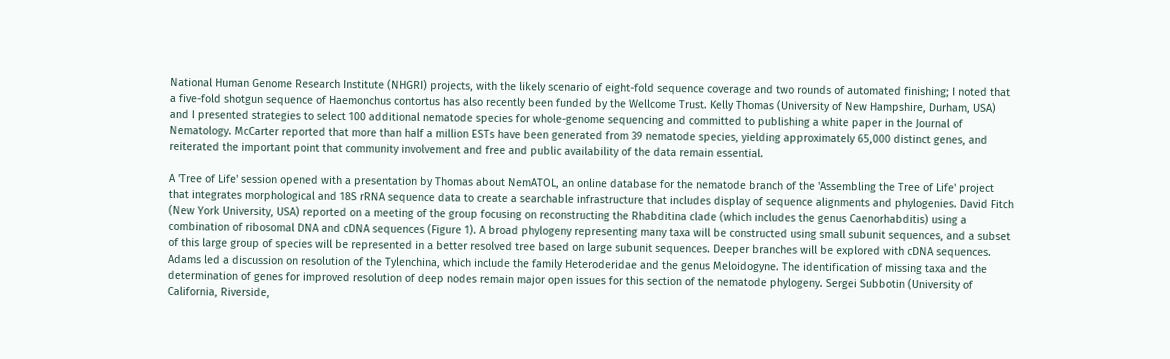National Human Genome Research Institute (NHGRI) projects, with the likely scenario of eight-fold sequence coverage and two rounds of automated finishing; I noted that a five-fold shotgun sequence of Haemonchus contortus has also recently been funded by the Wellcome Trust. Kelly Thomas (University of New Hampshire, Durham, USA) and I presented strategies to select 100 additional nematode species for whole-genome sequencing and committed to publishing a white paper in the Journal of Nematology. McCarter reported that more than half a million ESTs have been generated from 39 nematode species, yielding approximately 65,000 distinct genes, and reiterated the important point that community involvement and free and public availability of the data remain essential.

A 'Tree of Life' session opened with a presentation by Thomas about NemATOL, an online database for the nematode branch of the 'Assembling the Tree of Life' project that integrates morphological and 18S rRNA sequence data to create a searchable infrastructure that includes display of sequence alignments and phylogenies. David Fitch (New York University, USA) reported on a meeting of the group focusing on reconstructing the Rhabditina clade (which includes the genus Caenorhabditis) using a combination of ribosomal DNA and cDNA sequences (Figure 1). A broad phylogeny representing many taxa will be constructed using small subunit sequences, and a subset of this large group of species will be represented in a better resolved tree based on large subunit sequences. Deeper branches will be explored with cDNA sequences. Adams led a discussion on resolution of the Tylenchina, which include the family Heteroderidae and the genus Meloidogyne. The identification of missing taxa and the determination of genes for improved resolution of deep nodes remain major open issues for this section of the nematode phylogeny. Sergei Subbotin (University of California, Riverside,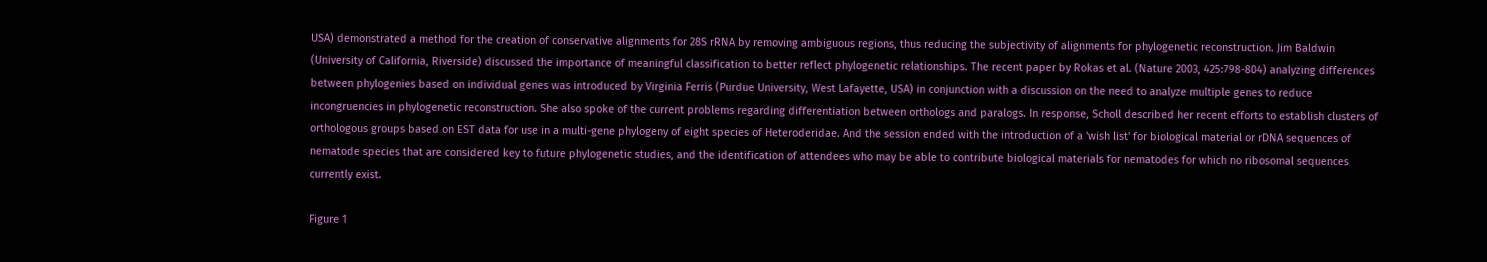USA) demonstrated a method for the creation of conservative alignments for 28S rRNA by removing ambiguous regions, thus reducing the subjectivity of alignments for phylogenetic reconstruction. Jim Baldwin (University of California, Riverside) discussed the importance of meaningful classification to better reflect phylogenetic relationships. The recent paper by Rokas et al. (Nature 2003, 425:798-804) analyzing differences between phylogenies based on individual genes was introduced by Virginia Ferris (Purdue University, West Lafayette, USA) in conjunction with a discussion on the need to analyze multiple genes to reduce incongruencies in phylogenetic reconstruction. She also spoke of the current problems regarding differentiation between orthologs and paralogs. In response, Scholl described her recent efforts to establish clusters of orthologous groups based on EST data for use in a multi-gene phylogeny of eight species of Heteroderidae. And the session ended with the introduction of a 'wish list' for biological material or rDNA sequences of nematode species that are considered key to future phylogenetic studies, and the identification of attendees who may be able to contribute biological materials for nematodes for which no ribosomal sequences currently exist.

Figure 1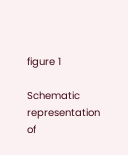figure 1

Schematic representation of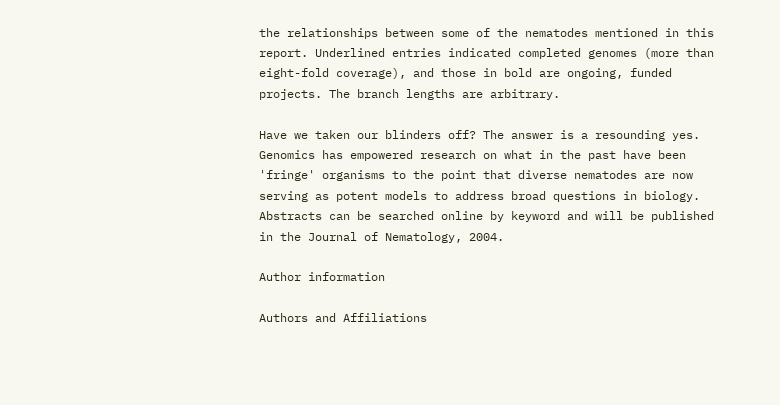the relationships between some of the nematodes mentioned in this report. Underlined entries indicated completed genomes (more than eight-fold coverage), and those in bold are ongoing, funded projects. The branch lengths are arbitrary.

Have we taken our blinders off? The answer is a resounding yes. Genomics has empowered research on what in the past have been 'fringe' organisms to the point that diverse nematodes are now serving as potent models to address broad questions in biology. Abstracts can be searched online by keyword and will be published in the Journal of Nematology, 2004.

Author information

Authors and Affiliations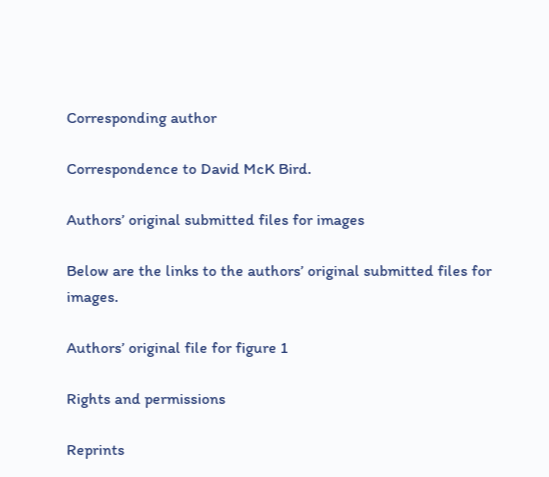Corresponding author

Correspondence to David McK Bird.

Authors’ original submitted files for images

Below are the links to the authors’ original submitted files for images.

Authors’ original file for figure 1

Rights and permissions

Reprints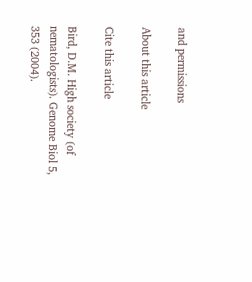and permissions

About this article

Cite this article

Bird, D.M. High society (of nematologists). Genome Biol 5, 353 (2004).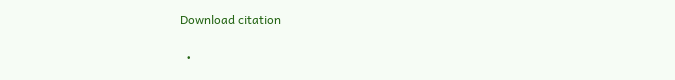Download citation

  •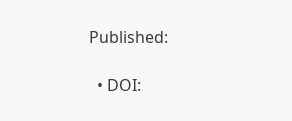Published:

  • DOI: